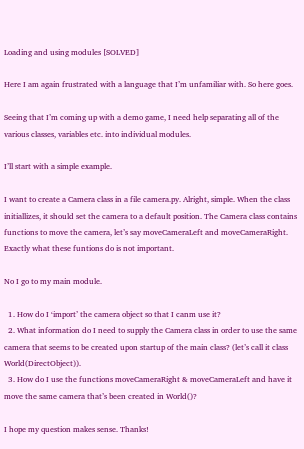Loading and using modules [SOLVED]

Here I am again frustrated with a language that I’m unfamiliar with. So here goes.

Seeing that I’m coming up with a demo game, I need help separating all of the various classes, variables etc. into individual modules.

I’ll start with a simple example.

I want to create a Camera class in a file camera.py. Alright, simple. When the class initiallizes, it should set the camera to a default position. The Camera class contains functions to move the camera, let’s say moveCameraLeft and moveCameraRight. Exactly what these funtions do is not important.

No I go to my main module.

  1. How do I ‘import’ the camera object so that I canm use it?
  2. What information do I need to supply the Camera class in order to use the same camera that seems to be created upon startup of the main class? (let’s call it class World(DirectObject)).
  3. How do I use the functions moveCameraRight & moveCameraLeft and have it move the same camera that’s been created in World()?

I hope my question makes sense. Thanks!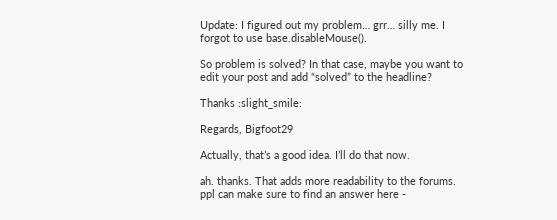Update: I figured out my problem… grr… silly me. I forgot to use base.disableMouse().

So problem is solved? In that case, maybe you want to edit your post and add “solved” to the headline?

Thanks :slight_smile:

Regards, Bigfoot29

Actually, that’s a good idea. I’ll do that now.

ah. thanks. That adds more readability to the forums. ppl can make sure to find an answer here -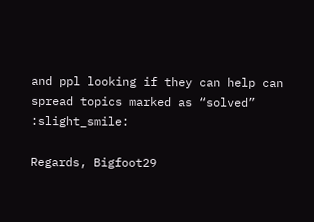and ppl looking if they can help can spread topics marked as “solved” :slight_smile:

Regards, Bigfoot29